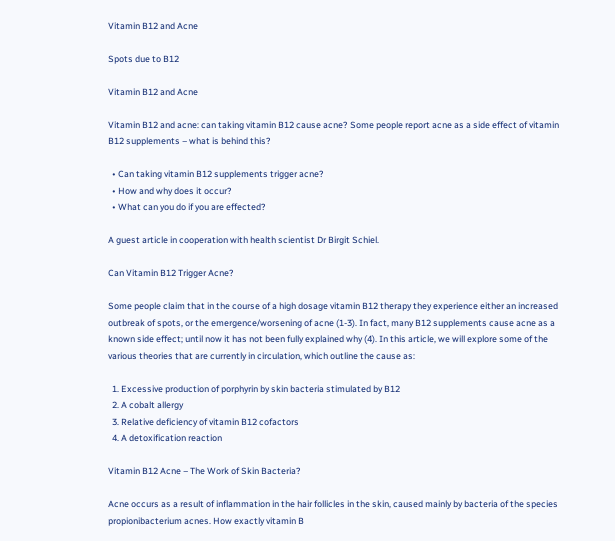Vitamin B12 and Acne

Spots due to B12

Vitamin B12 and Acne

Vitamin B12 and acne: can taking vitamin B12 cause acne? Some people report acne as a side effect of vitamin B12 supplements – what is behind this?

  • Can taking vitamin B12 supplements trigger acne?
  • How and why does it occur?
  • What can you do if you are effected?

A guest article in cooperation with health scientist Dr Birgit Schiel.

Can Vitamin B12 Trigger Acne?

Some people claim that in the course of a high dosage vitamin B12 therapy they experience either an increased outbreak of spots, or the emergence/worsening of acne (1-3). In fact, many B12 supplements cause acne as a known side effect; until now it has not been fully explained why (4). In this article, we will explore some of the various theories that are currently in circulation, which outline the cause as:

  1. Excessive production of porphyrin by skin bacteria stimulated by B12
  2. A cobalt allergy
  3. Relative deficiency of vitamin B12 cofactors
  4. A detoxification reaction

Vitamin B12 Acne – The Work of Skin Bacteria?

Acne occurs as a result of inflammation in the hair follicles in the skin, caused mainly by bacteria of the species propionibacterium acnes. How exactly vitamin B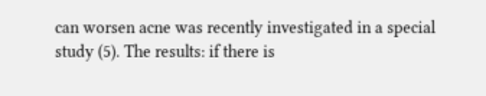can worsen acne was recently investigated in a special study (5). The results: if there is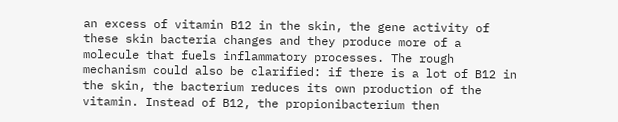an excess of vitamin B12 in the skin, the gene activity of these skin bacteria changes and they produce more of a molecule that fuels inflammatory processes. The rough mechanism could also be clarified: if there is a lot of B12 in the skin, the bacterium reduces its own production of the vitamin. Instead of B12, the propionibacterium then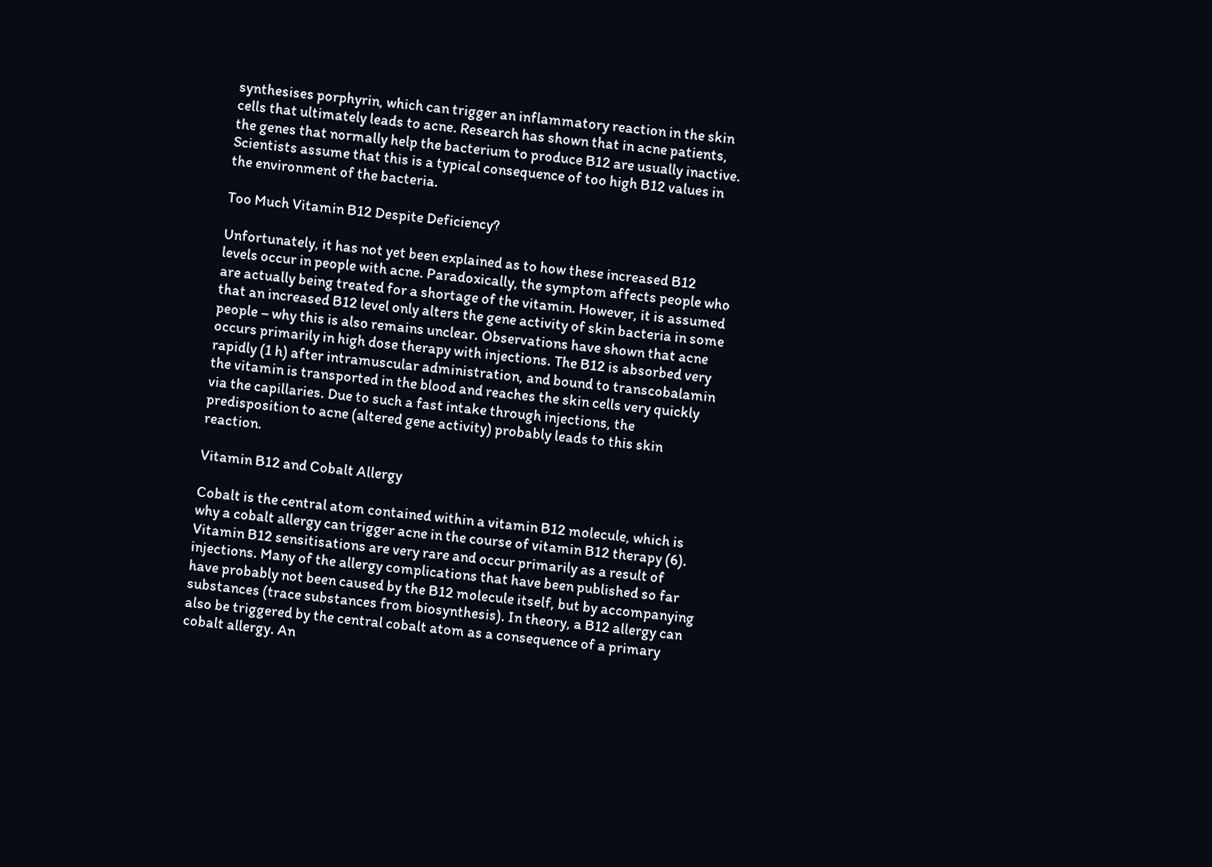synthesises porphyrin, which can trigger an inflammatory reaction in the skin cells that ultimately leads to acne. Research has shown that in acne patients, the genes that normally help the bacterium to produce B12 are usually inactive. Scientists assume that this is a typical consequence of too high B12 values in the environment of the bacteria.

Too Much Vitamin B12 Despite Deficiency?

Unfortunately, it has not yet been explained as to how these increased B12 levels occur in people with acne. Paradoxically, the symptom affects people who are actually being treated for a shortage of the vitamin. However, it is assumed that an increased B12 level only alters the gene activity of skin bacteria in some people – why this is also remains unclear. Observations have shown that acne occurs primarily in high dose therapy with injections. The B12 is absorbed very rapidly (1 h) after intramuscular administration, and bound to transcobalamin the vitamin is transported in the blood and reaches the skin cells very quickly via the capillaries. Due to such a fast intake through injections, the predisposition to acne (altered gene activity) probably leads to this skin reaction.

Vitamin B12 and Cobalt Allergy

Cobalt is the central atom contained within a vitamin B12 molecule, which is why a cobalt allergy can trigger acne in the course of vitamin B12 therapy (6). Vitamin B12 sensitisations are very rare and occur primarily as a result of injections. Many of the allergy complications that have been published so far have probably not been caused by the B12 molecule itself, but by accompanying substances (trace substances from biosynthesis). In theory, a B12 allergy can also be triggered by the central cobalt atom as a consequence of a primary cobalt allergy. An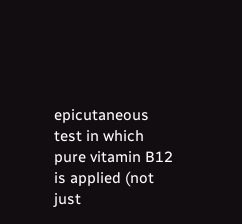epicutaneous test in which pure vitamin B12 is applied (not just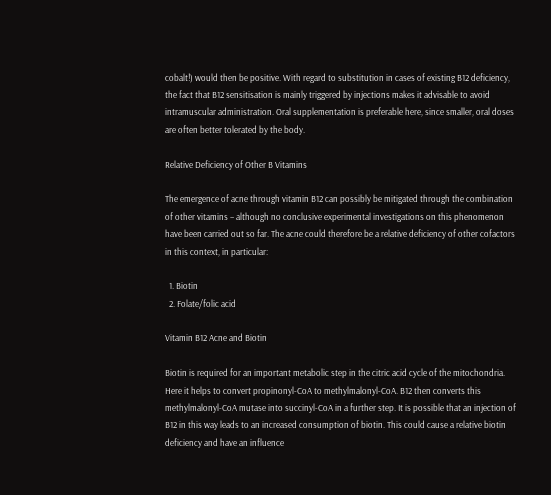cobalt!) would then be positive. With regard to substitution in cases of existing B12 deficiency, the fact that B12 sensitisation is mainly triggered by injections makes it advisable to avoid intramuscular administration. Oral supplementation is preferable here, since smaller, oral doses are often better tolerated by the body.

Relative Deficiency of Other B Vitamins

The emergence of acne through vitamin B12 can possibly be mitigated through the combination of other vitamins – although no conclusive experimental investigations on this phenomenon have been carried out so far. The acne could therefore be a relative deficiency of other cofactors in this context, in particular:

  1. Biotin
  2. Folate/folic acid

Vitamin B12 Acne and Biotin

Biotin is required for an important metabolic step in the citric acid cycle of the mitochondria. Here it helps to convert propinonyl-CoA to methylmalonyl-CoA. B12 then converts this methylmalonyl-CoA mutase into succinyl-CoA in a further step. It is possible that an injection of B12 in this way leads to an increased consumption of biotin. This could cause a relative biotin deficiency and have an influence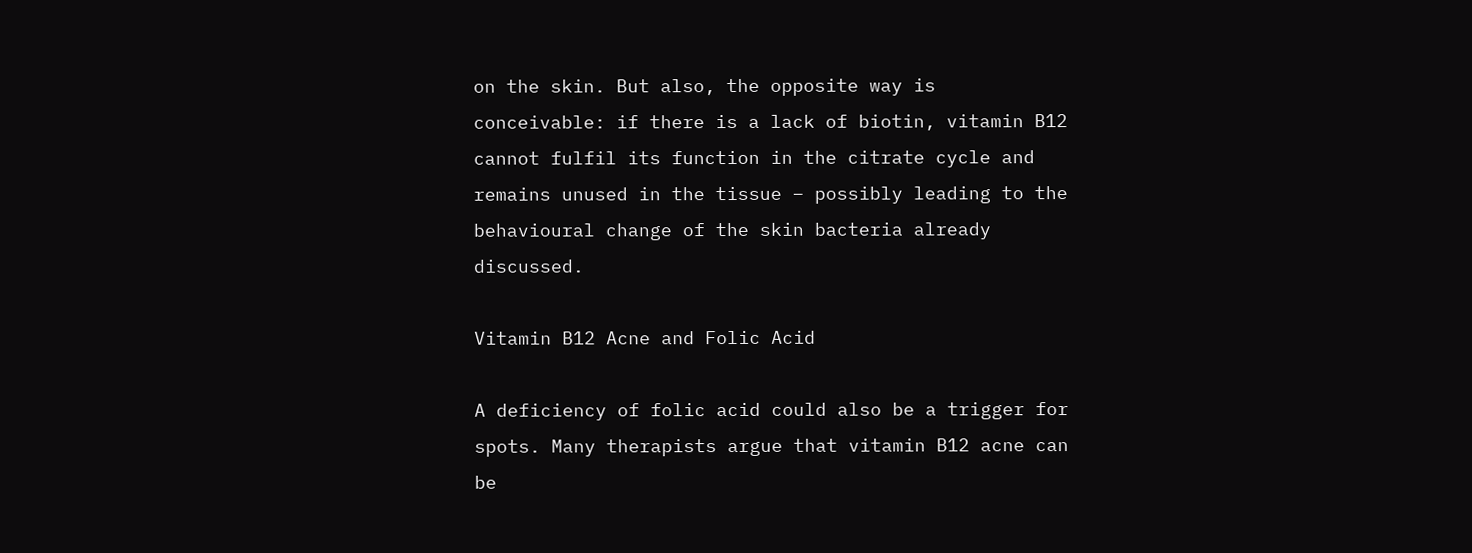on the skin. But also, the opposite way is conceivable: if there is a lack of biotin, vitamin B12 cannot fulfil its function in the citrate cycle and remains unused in the tissue – possibly leading to the behavioural change of the skin bacteria already discussed.

Vitamin B12 Acne and Folic Acid

A deficiency of folic acid could also be a trigger for spots. Many therapists argue that vitamin B12 acne can be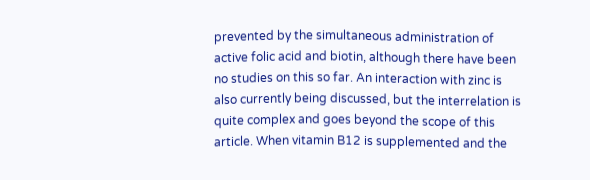prevented by the simultaneous administration of active folic acid and biotin, although there have been no studies on this so far. An interaction with zinc is also currently being discussed, but the interrelation is quite complex and goes beyond the scope of this article. When vitamin B12 is supplemented and the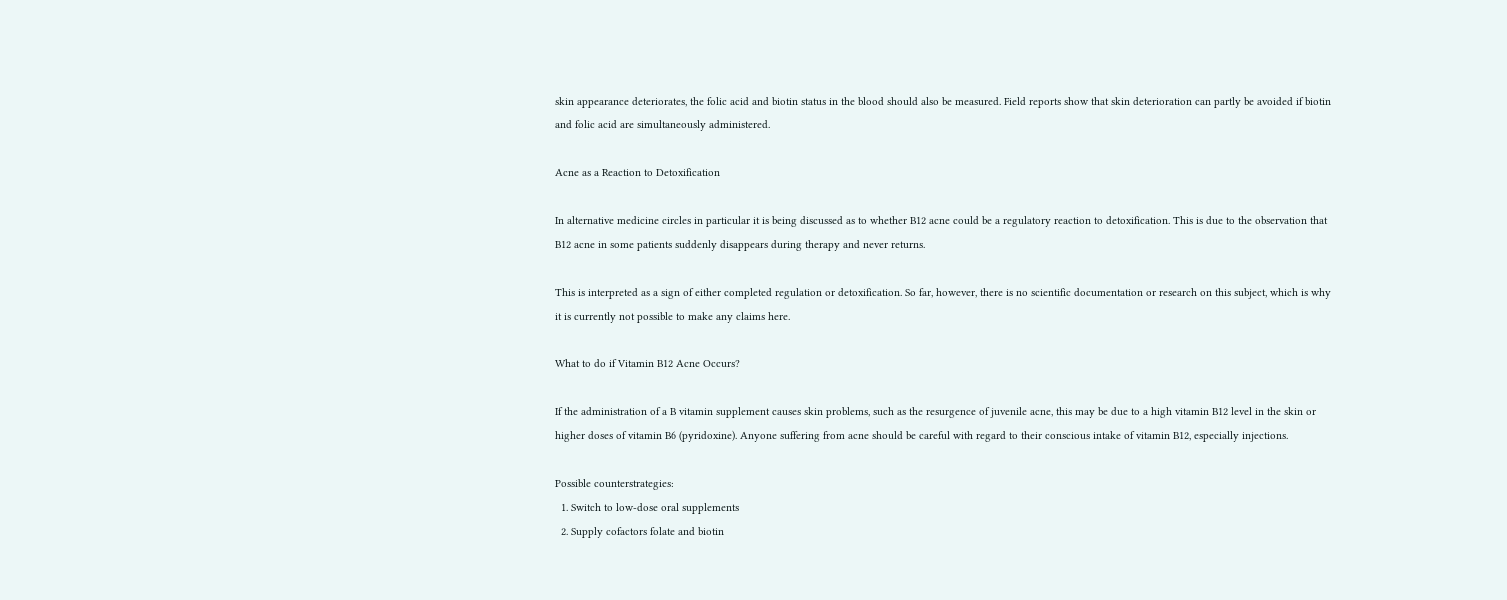skin appearance deteriorates, the folic acid and biotin status in the blood should also be measured. Field reports show that skin deterioration can partly be avoided if biotin and folic acid are simultaneously administered.

Acne as a Reaction to Detoxification

In alternative medicine circles in particular it is being discussed as to whether B12 acne could be a regulatory reaction to detoxification. This is due to the observation that B12 acne in some patients suddenly disappears during therapy and never returns.

This is interpreted as a sign of either completed regulation or detoxification. So far, however, there is no scientific documentation or research on this subject, which is why it is currently not possible to make any claims here.

What to do if Vitamin B12 Acne Occurs?

If the administration of a B vitamin supplement causes skin problems, such as the resurgence of juvenile acne, this may be due to a high vitamin B12 level in the skin or higher doses of vitamin B6 (pyridoxine). Anyone suffering from acne should be careful with regard to their conscious intake of vitamin B12, especially injections.

Possible counterstrategies:
  1. Switch to low-dose oral supplements
  2. Supply cofactors folate and biotin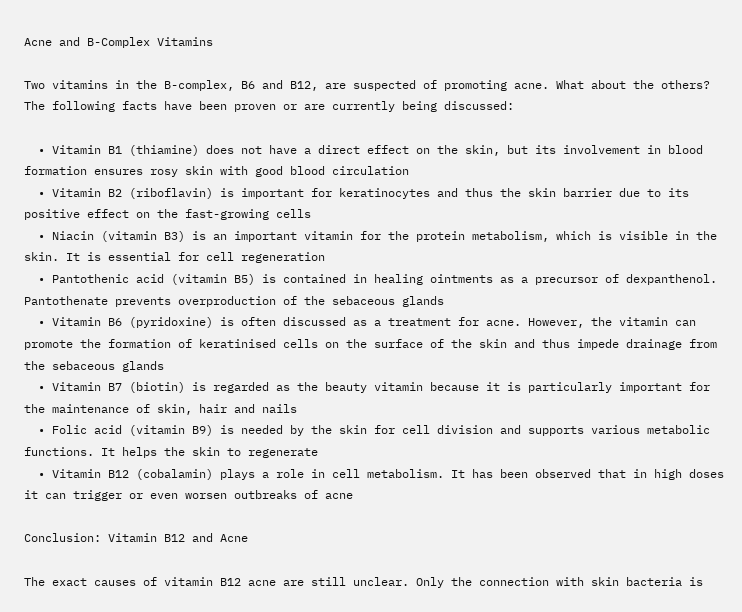Acne and B-Complex Vitamins

Two vitamins in the B-complex, B6 and B12, are suspected of promoting acne. What about the others? The following facts have been proven or are currently being discussed:

  • Vitamin B1 (thiamine) does not have a direct effect on the skin, but its involvement in blood formation ensures rosy skin with good blood circulation
  • Vitamin B2 (riboflavin) is important for keratinocytes and thus the skin barrier due to its positive effect on the fast-growing cells
  • Niacin (vitamin B3) is an important vitamin for the protein metabolism, which is visible in the skin. It is essential for cell regeneration
  • Pantothenic acid (vitamin B5) is contained in healing ointments as a precursor of dexpanthenol. Pantothenate prevents overproduction of the sebaceous glands
  • Vitamin B6 (pyridoxine) is often discussed as a treatment for acne. However, the vitamin can promote the formation of keratinised cells on the surface of the skin and thus impede drainage from the sebaceous glands
  • Vitamin B7 (biotin) is regarded as the beauty vitamin because it is particularly important for the maintenance of skin, hair and nails
  • Folic acid (vitamin B9) is needed by the skin for cell division and supports various metabolic functions. It helps the skin to regenerate
  • Vitamin B12 (cobalamin) plays a role in cell metabolism. It has been observed that in high doses it can trigger or even worsen outbreaks of acne

Conclusion: Vitamin B12 and Acne

The exact causes of vitamin B12 acne are still unclear. Only the connection with skin bacteria is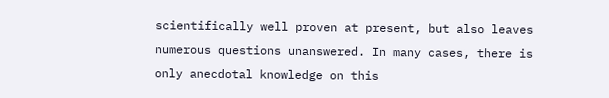scientifically well proven at present, but also leaves numerous questions unanswered. In many cases, there is only anecdotal knowledge on this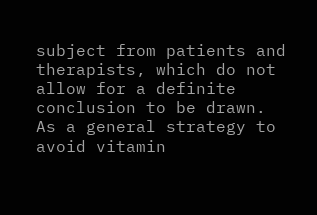subject from patients and therapists, which do not allow for a definite conclusion to be drawn. As a general strategy to avoid vitamin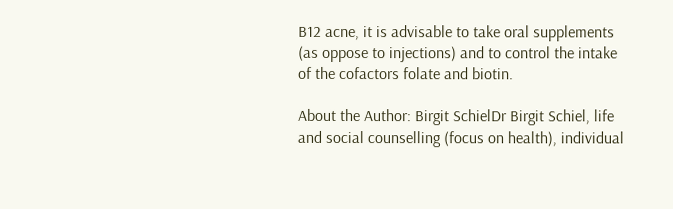B12 acne, it is advisable to take oral supplements (as oppose to injections) and to control the intake of the cofactors folate and biotin.

About the Author: Birgit SchielDr Birgit Schiel, life and social counselling (focus on health), individual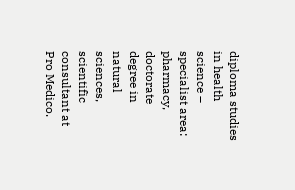diploma studies in health science – specialist area: pharmacy, doctorate degree in natural sciences, scientific consultant at Pro Medico.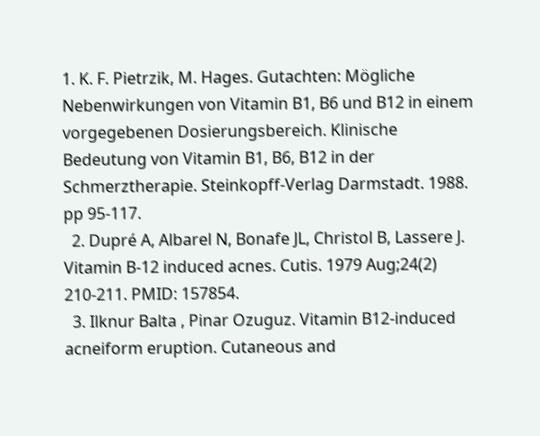1. K. F. Pietrzik, M. Hages. Gutachten: Mögliche Nebenwirkungen von Vitamin B1, B6 und B12 in einem vorgegebenen Dosierungsbereich. Klinische Bedeutung von Vitamin B1, B6, B12 in der Schmerztherapie. Steinkopff-Verlag Darmstadt. 1988. pp 95-117.
  2. Dupré A, Albarel N, Bonafe JL, Christol B, Lassere J. Vitamin B-12 induced acnes. Cutis. 1979 Aug;24(2) 210-211. PMID: 157854.
  3. Ilknur Balta , Pinar Ozuguz. Vitamin B12-induced acneiform eruption. Cutaneous and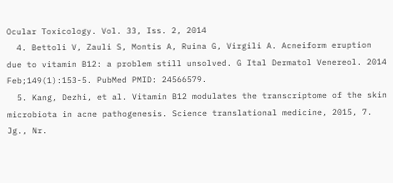Ocular Toxicology. Vol. 33, Iss. 2, 2014
  4. Bettoli V, Zauli S, Montis A, Ruina G, Virgili A. Acneiform eruption due to vitamin B12: a problem still unsolved. G Ital Dermatol Venereol. 2014 Feb;149(1):153-5. PubMed PMID: 24566579.
  5. Kang, Dezhi, et al. Vitamin B12 modulates the transcriptome of the skin microbiota in acne pathogenesis. Science translational medicine, 2015, 7. Jg., Nr.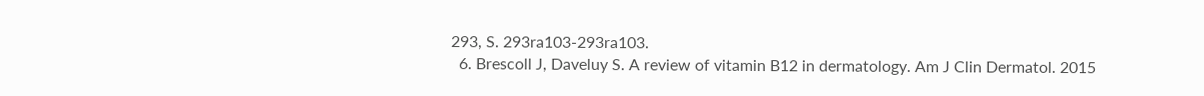293, S. 293ra103-293ra103.
  6. Brescoll J, Daveluy S. A review of vitamin B12 in dermatology. Am J Clin Dermatol. 2015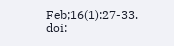Feb;16(1):27-33. doi: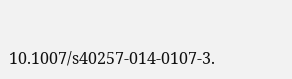10.1007/s40257-014-0107-3.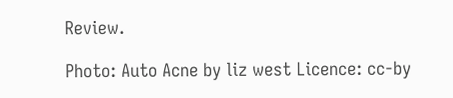Review.

Photo: Auto Acne by liz west Licence: cc-by